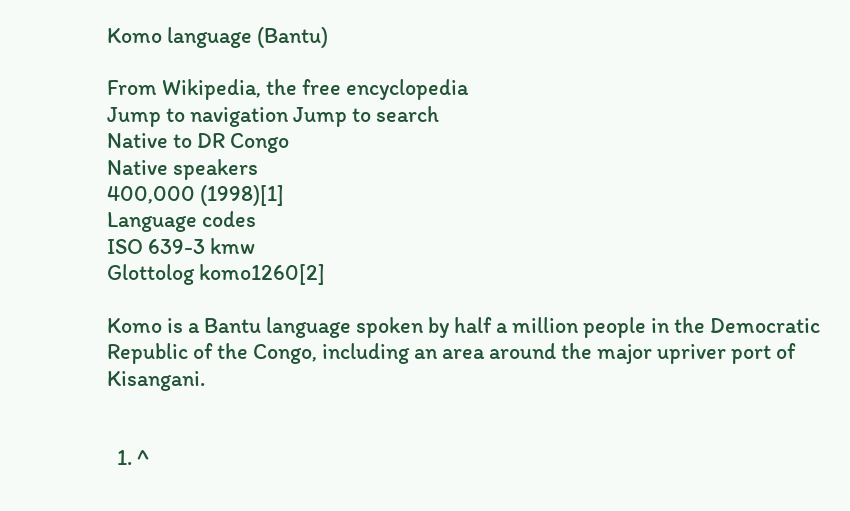Komo language (Bantu)

From Wikipedia, the free encyclopedia
Jump to navigation Jump to search
Native to DR Congo
Native speakers
400,000 (1998)[1]
Language codes
ISO 639-3 kmw
Glottolog komo1260[2]

Komo is a Bantu language spoken by half a million people in the Democratic Republic of the Congo, including an area around the major upriver port of Kisangani.


  1. ^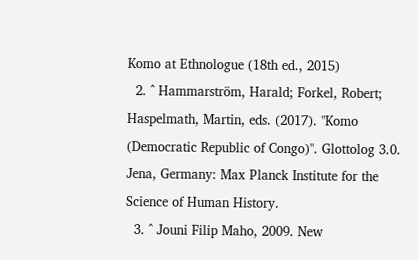Komo at Ethnologue (18th ed., 2015)
  2. ^ Hammarström, Harald; Forkel, Robert; Haspelmath, Martin, eds. (2017). "Komo (Democratic Republic of Congo)". Glottolog 3.0. Jena, Germany: Max Planck Institute for the Science of Human History.
  3. ^ Jouni Filip Maho, 2009. New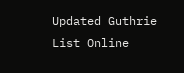Updated Guthrie List Online